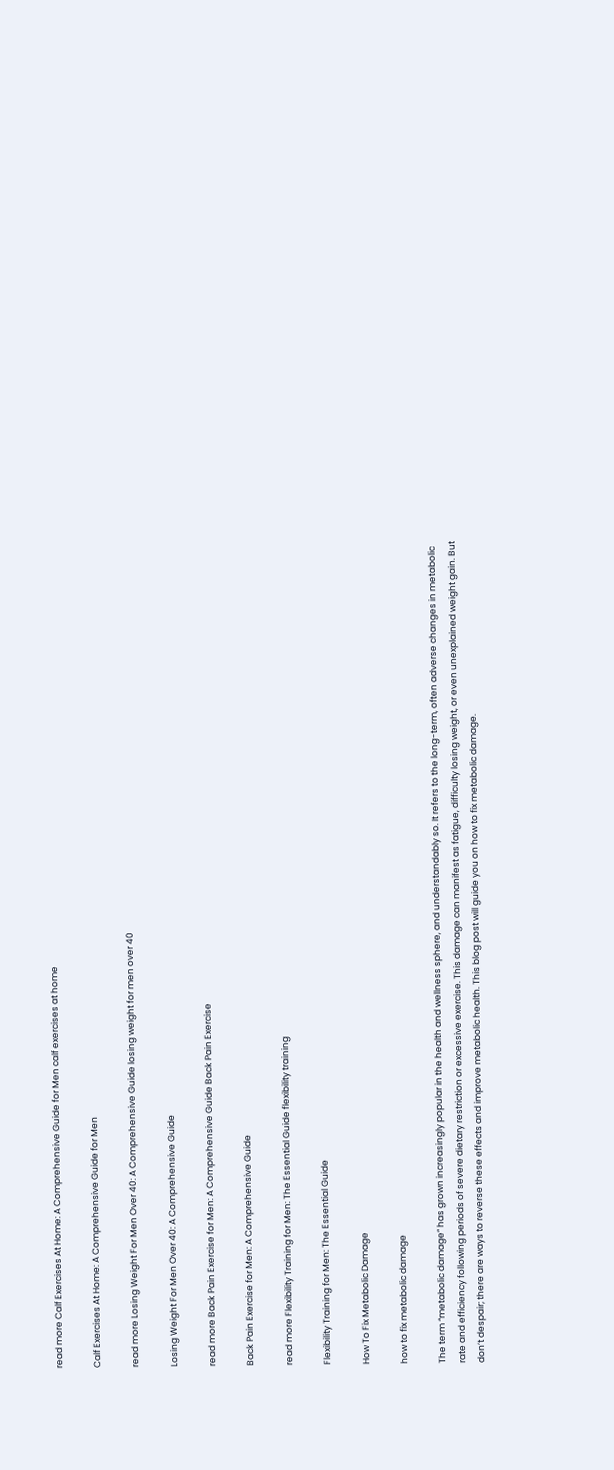read more Calf Exercises At Home: A Comprehensive Guide for Men calf exercises at home

Calf Exercises At Home: A Comprehensive Guide for Men

read more Losing Weight For Men Over 40: A Comprehensive Guide losing weight for men over 40

Losing Weight For Men Over 40: A Comprehensive Guide

read more Back Pain Exercise for Men: A Comprehensive Guide Back Pain Exercise

Back Pain Exercise for Men: A Comprehensive Guide

read more Flexibility Training for Men: The Essential Guide flexibility training

Flexibility Training for Men: The Essential Guide

How To Fix Metabolic Damage

how to fix metabolic damage

The term “metabolic damage” has grown increasingly popular in the health and wellness sphere, and understandably so. It refers to the long-term, often adverse changes in metabolic rate and efficiency following periods of severe dietary restriction or excessive exercise. This damage can manifest as fatigue, difficulty losing weight, or even unexplained weight gain. But don’t despair; there are ways to reverse these effects and improve metabolic health. This blog post will guide you on how to fix metabolic damage.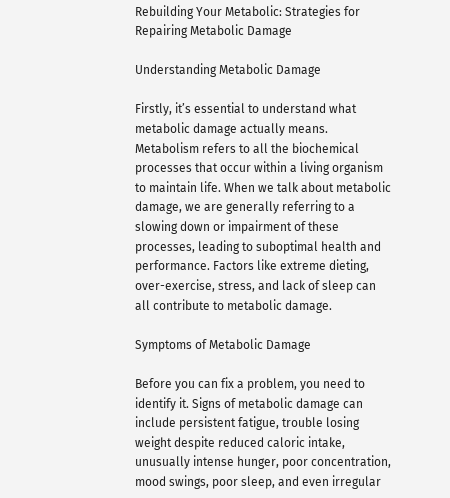Rebuilding Your Metabolic: Strategies for Repairing Metabolic Damage

Understanding Metabolic Damage

Firstly, it’s essential to understand what metabolic damage actually means. Metabolism refers to all the biochemical processes that occur within a living organism to maintain life. When we talk about metabolic damage, we are generally referring to a slowing down or impairment of these processes, leading to suboptimal health and performance. Factors like extreme dieting, over-exercise, stress, and lack of sleep can all contribute to metabolic damage.

Symptoms of Metabolic Damage

Before you can fix a problem, you need to identify it. Signs of metabolic damage can include persistent fatigue, trouble losing weight despite reduced caloric intake, unusually intense hunger, poor concentration, mood swings, poor sleep, and even irregular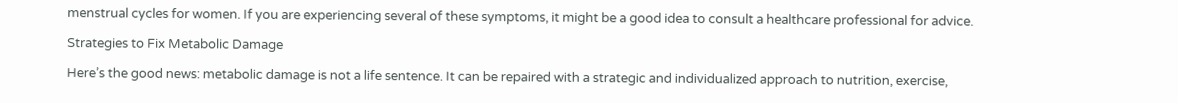menstrual cycles for women. If you are experiencing several of these symptoms, it might be a good idea to consult a healthcare professional for advice.

Strategies to Fix Metabolic Damage

Here’s the good news: metabolic damage is not a life sentence. It can be repaired with a strategic and individualized approach to nutrition, exercise,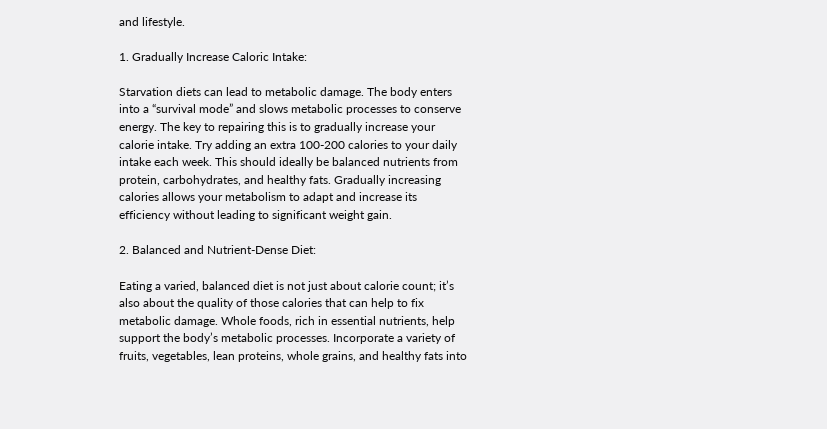and lifestyle.

1. Gradually Increase Caloric Intake:

Starvation diets can lead to metabolic damage. The body enters into a “survival mode” and slows metabolic processes to conserve energy. The key to repairing this is to gradually increase your calorie intake. Try adding an extra 100-200 calories to your daily intake each week. This should ideally be balanced nutrients from protein, carbohydrates, and healthy fats. Gradually increasing calories allows your metabolism to adapt and increase its efficiency without leading to significant weight gain.

2. Balanced and Nutrient-Dense Diet:

Eating a varied, balanced diet is not just about calorie count; it’s also about the quality of those calories that can help to fix metabolic damage. Whole foods, rich in essential nutrients, help support the body’s metabolic processes. Incorporate a variety of fruits, vegetables, lean proteins, whole grains, and healthy fats into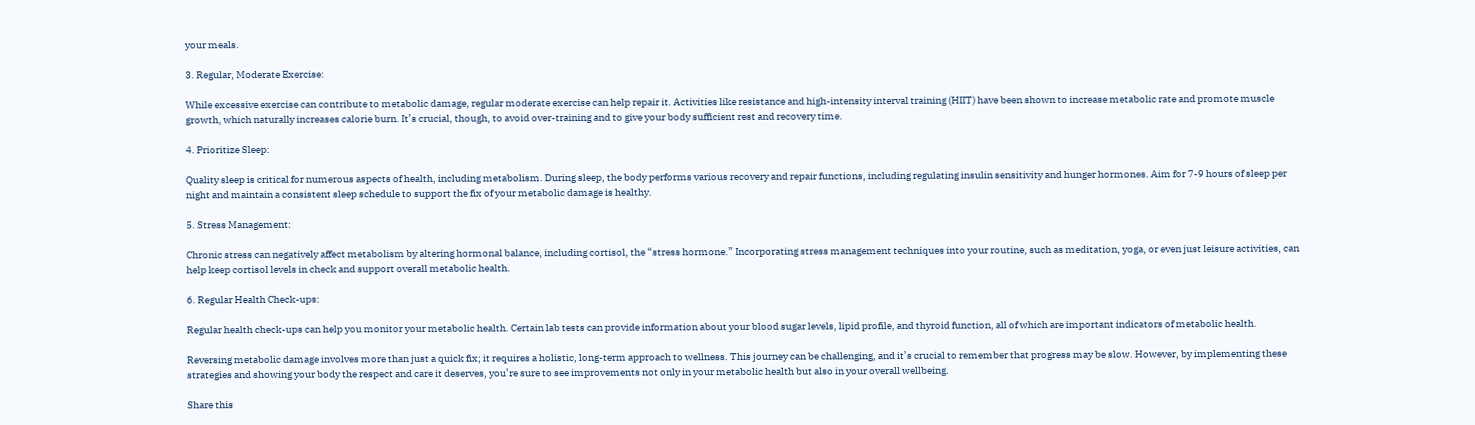your meals.

3. Regular, Moderate Exercise:

While excessive exercise can contribute to metabolic damage, regular moderate exercise can help repair it. Activities like resistance and high-intensity interval training (HIIT) have been shown to increase metabolic rate and promote muscle growth, which naturally increases calorie burn. It’s crucial, though, to avoid over-training and to give your body sufficient rest and recovery time.

4. Prioritize Sleep:

Quality sleep is critical for numerous aspects of health, including metabolism. During sleep, the body performs various recovery and repair functions, including regulating insulin sensitivity and hunger hormones. Aim for 7-9 hours of sleep per night and maintain a consistent sleep schedule to support the fix of your metabolic damage is healthy.

5. Stress Management:

Chronic stress can negatively affect metabolism by altering hormonal balance, including cortisol, the “stress hormone.” Incorporating stress management techniques into your routine, such as meditation, yoga, or even just leisure activities, can help keep cortisol levels in check and support overall metabolic health.

6. Regular Health Check-ups:

Regular health check-ups can help you monitor your metabolic health. Certain lab tests can provide information about your blood sugar levels, lipid profile, and thyroid function, all of which are important indicators of metabolic health.

Reversing metabolic damage involves more than just a quick fix; it requires a holistic, long-term approach to wellness. This journey can be challenging, and it’s crucial to remember that progress may be slow. However, by implementing these strategies and showing your body the respect and care it deserves, you’re sure to see improvements not only in your metabolic health but also in your overall wellbeing.

Share this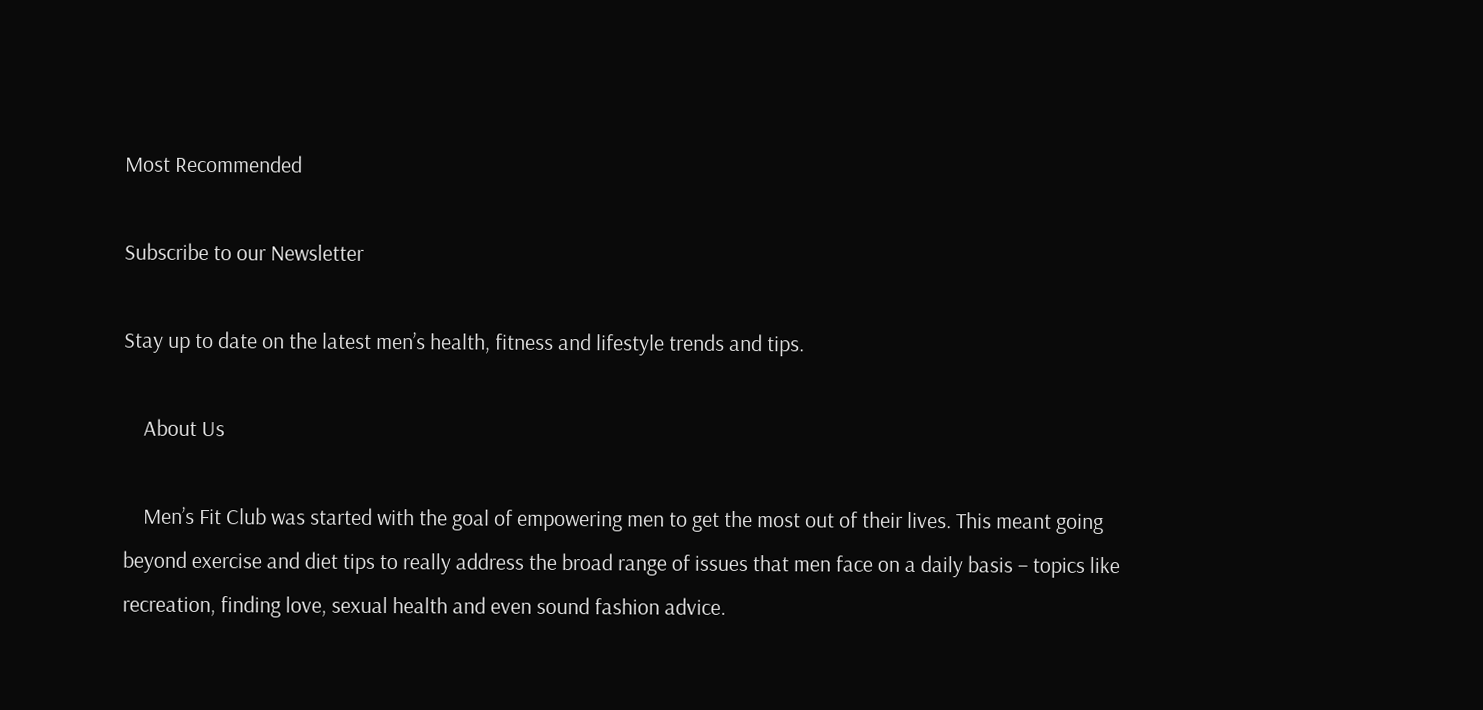Most Recommended

Subscribe to our Newsletter

Stay up to date on the latest men’s health, fitness and lifestyle trends and tips.

    About Us

    Men’s Fit Club was started with the goal of empowering men to get the most out of their lives. This meant going beyond exercise and diet tips to really address the broad range of issues that men face on a daily basis – topics like recreation, finding love, sexual health and even sound fashion advice.